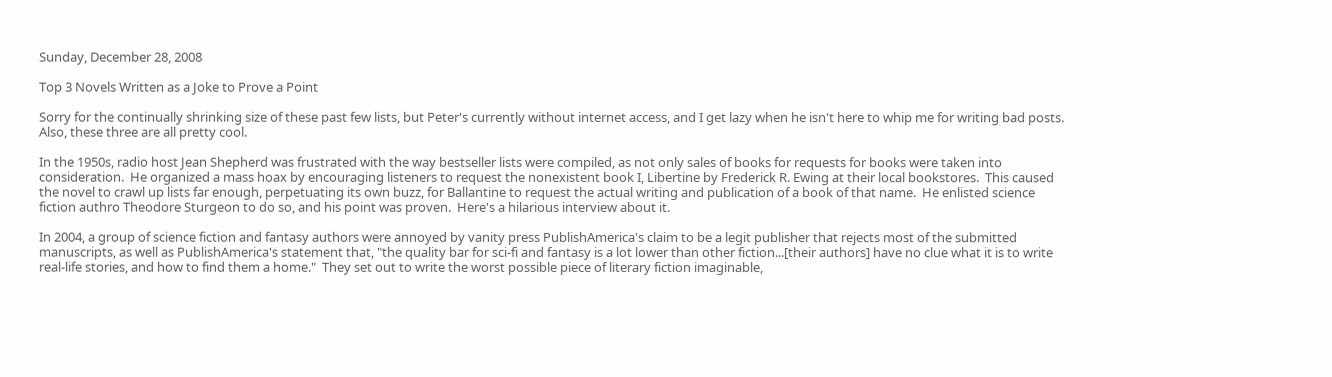Sunday, December 28, 2008

Top 3 Novels Written as a Joke to Prove a Point

Sorry for the continually shrinking size of these past few lists, but Peter's currently without internet access, and I get lazy when he isn't here to whip me for writing bad posts.  Also, these three are all pretty cool.

In the 1950s, radio host Jean Shepherd was frustrated with the way bestseller lists were compiled, as not only sales of books for requests for books were taken into consideration.  He organized a mass hoax by encouraging listeners to request the nonexistent book I, Libertine by Frederick R. Ewing at their local bookstores.  This caused the novel to crawl up lists far enough, perpetuating its own buzz, for Ballantine to request the actual writing and publication of a book of that name.  He enlisted science fiction authro Theodore Sturgeon to do so, and his point was proven.  Here's a hilarious interview about it.

In 2004, a group of science fiction and fantasy authors were annoyed by vanity press PublishAmerica's claim to be a legit publisher that rejects most of the submitted manuscripts, as well as PublishAmerica's statement that, "the quality bar for sci-fi and fantasy is a lot lower than other fiction...[their authors] have no clue what it is to write real-life stories, and how to find them a home."  They set out to write the worst possible piece of literary fiction imaginable,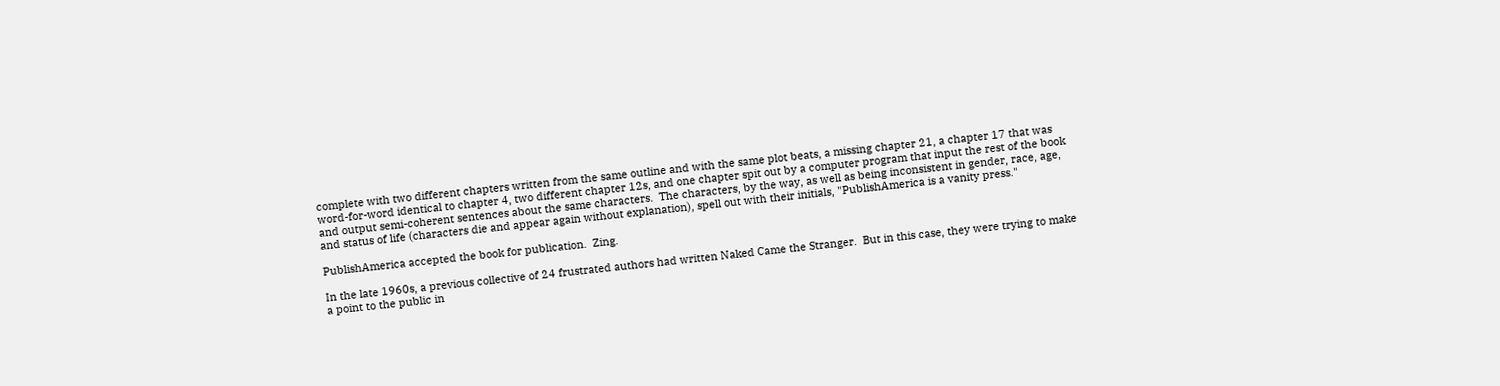complete with two different chapters written from the same outline and with the same plot beats, a missing chapter 21, a chapter 17 that was word-for-word identical to chapter 4, two different chapter 12s, and one chapter spit out by a computer program that input the rest of the book and output semi-coherent sentences about the same characters.  The characters, by the way, as well as being inconsistent in gender, race, age, and status of life (characters die and appear again without explanation), spell out with their initials, "PublishAmerica is a vanity press."

PublishAmerica accepted the book for publication.  Zing.

In the late 1960s, a previous collective of 24 frustrated authors had written Naked Came the Stranger.  But in this case, they were trying to make a point to the public in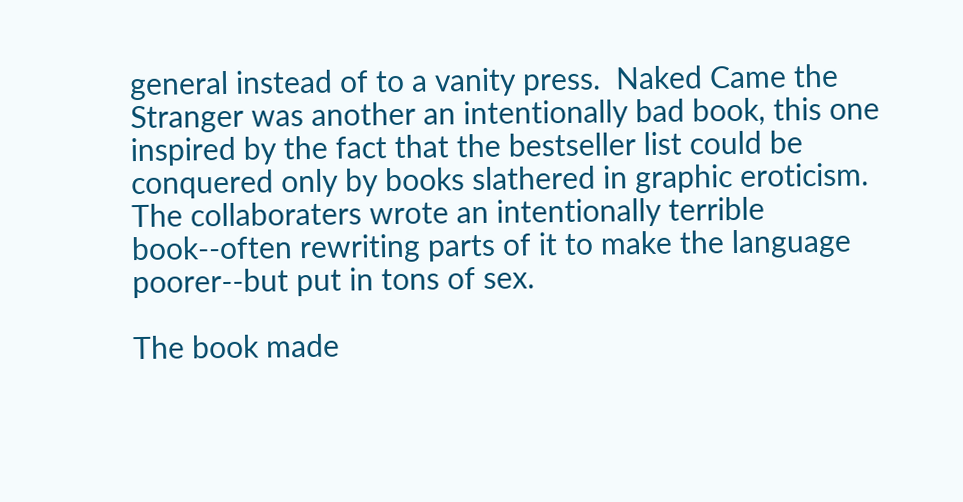general instead of to a vanity press.  Naked Came the Stranger was another an intentionally bad book, this one inspired by the fact that the bestseller list could be conquered only by books slathered in graphic eroticism.  The collaboraters wrote an intentionally terrible book--often rewriting parts of it to make the language poorer--but put in tons of sex.

The book made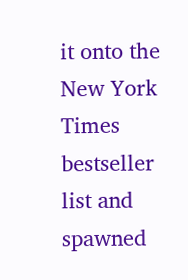it onto the New York Times bestseller list and spawned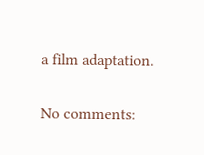a film adaptation.

No comments: